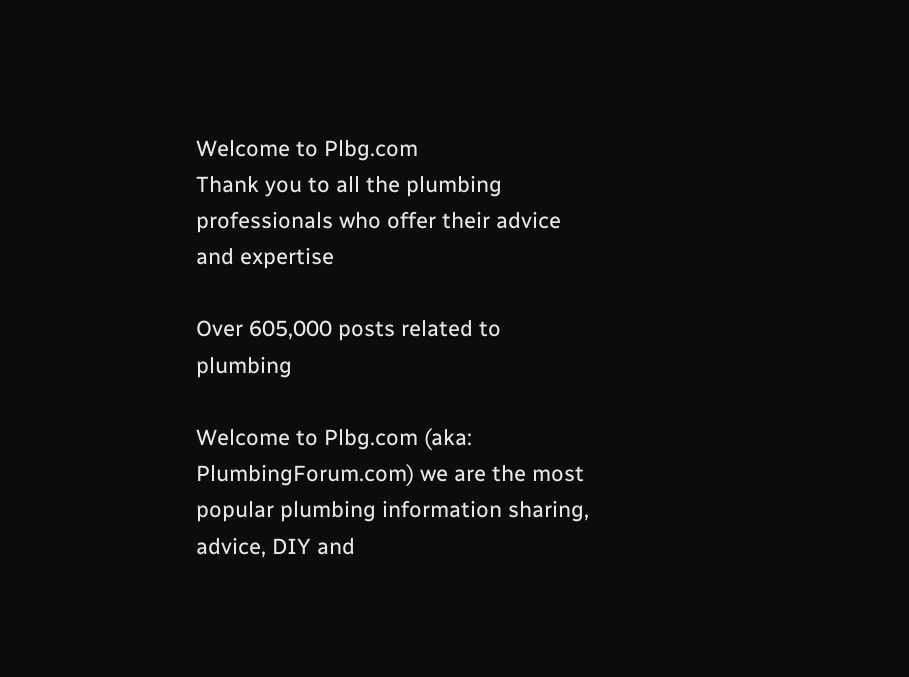Welcome to Plbg.com
Thank you to all the plumbing professionals who offer their advice and expertise

Over 605,000 posts related to plumbing

Welcome to Plbg.com (aka: PlumbingForum.com) we are the most popular plumbing information sharing, advice, DIY and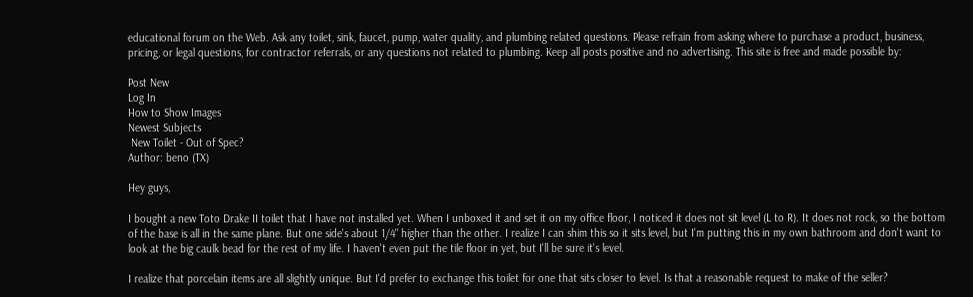educational forum on the Web. Ask any toilet, sink, faucet, pump, water quality, and plumbing related questions. Please refrain from asking where to purchase a product, business, pricing, or legal questions, for contractor referrals, or any questions not related to plumbing. Keep all posts positive and no advertising. This site is free and made possible by:

Post New
Log In
How to Show Images
Newest Subjects
 New Toilet - Out of Spec?
Author: beno (TX)

Hey guys,

I bought a new Toto Drake II toilet that I have not installed yet. When I unboxed it and set it on my office floor, I noticed it does not sit level (L to R). It does not rock, so the bottom of the base is all in the same plane. But one side's about 1/4" higher than the other. I realize I can shim this so it sits level, but I'm putting this in my own bathroom and don't want to look at the big caulk bead for the rest of my life. I haven't even put the tile floor in yet, but I'll be sure it's level.

I realize that porcelain items are all slightly unique. But I'd prefer to exchange this toilet for one that sits closer to level. Is that a reasonable request to make of the seller?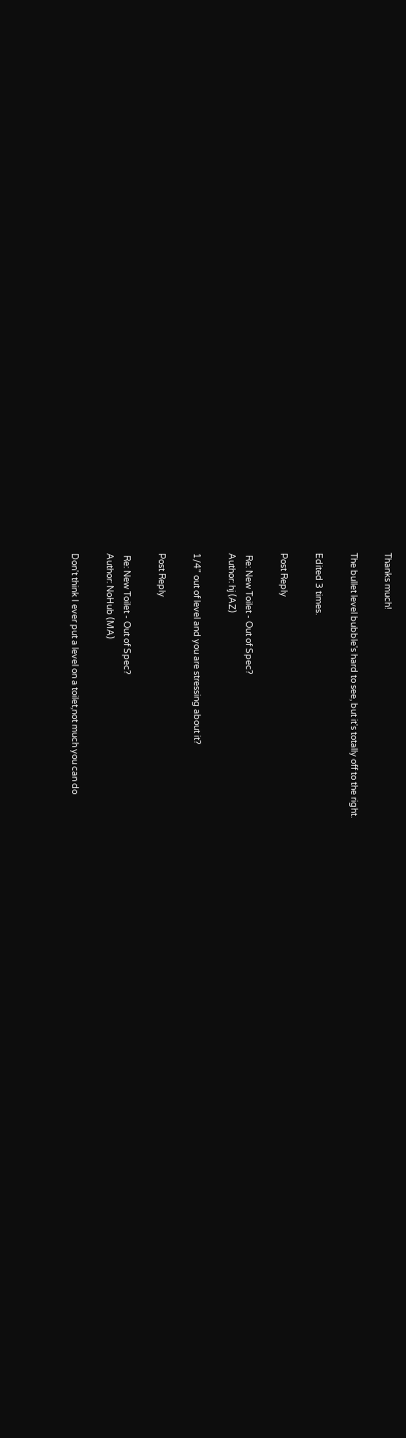Thanks much!

The bullet level bubble's hard to see, but it's totally off to the right.

Edited 3 times.

Post Reply

 Re: New Toilet - Out of Spec?
Author: hj (AZ)

1/4" out of level and you are stressing about it?

Post Reply

 Re: New Toilet - Out of Spec?
Author: NoHub (MA)

Don't think I ever put a level on a toilet,not much you can do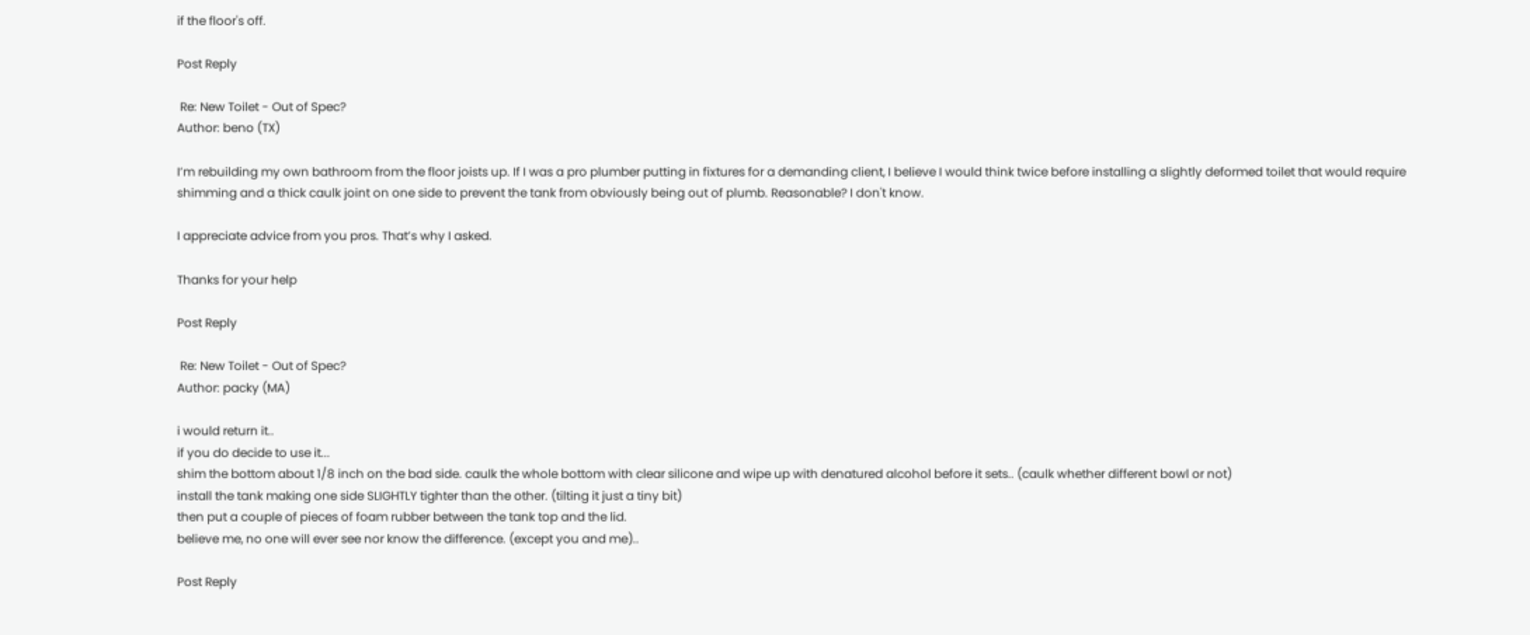if the floor's off.

Post Reply

 Re: New Toilet - Out of Spec?
Author: beno (TX)

I’m rebuilding my own bathroom from the floor joists up. If I was a pro plumber putting in fixtures for a demanding client, I believe I would think twice before installing a slightly deformed toilet that would require shimming and a thick caulk joint on one side to prevent the tank from obviously being out of plumb. Reasonable? I don't know.

I appreciate advice from you pros. That’s why I asked.

Thanks for your help

Post Reply

 Re: New Toilet - Out of Spec?
Author: packy (MA)

i would return it..
if you do decide to use it...
shim the bottom about 1/8 inch on the bad side. caulk the whole bottom with clear silicone and wipe up with denatured alcohol before it sets.. (caulk whether different bowl or not)
install the tank making one side SLIGHTLY tighter than the other. (tilting it just a tiny bit)
then put a couple of pieces of foam rubber between the tank top and the lid.
believe me, no one will ever see nor know the difference. (except you and me)..

Post Reply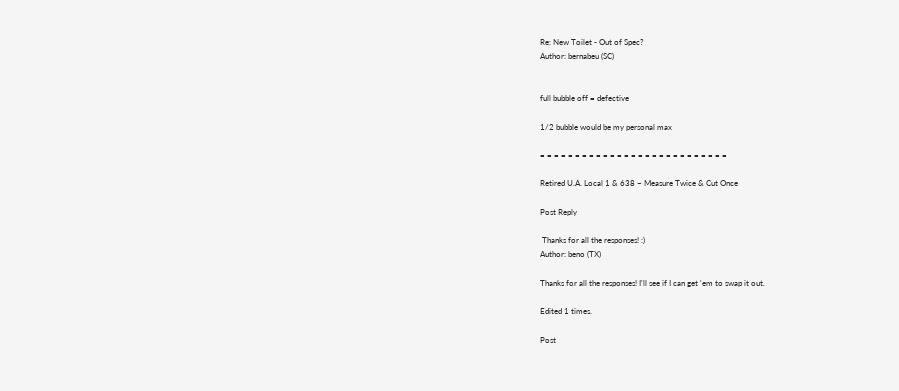Re: New Toilet - Out of Spec?
Author: bernabeu (SC)


full bubble off = defective

1/2 bubble would be my personal max

= = = = = = = = = = = = = = = = = = = = = = = = = = =

Retired U.A. Local 1 & 638 ~ Measure Twice & Cut Once

Post Reply

 Thanks for all the responses! :)
Author: beno (TX)

Thanks for all the responses! I'll see if I can get 'em to swap it out.

Edited 1 times.

Post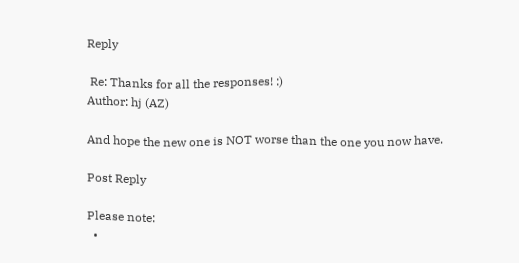Reply

 Re: Thanks for all the responses! :)
Author: hj (AZ)

And hope the new one is NOT worse than the one you now have.

Post Reply

Please note:
  •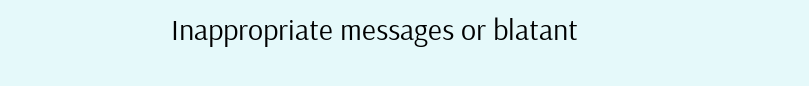Inappropriate messages or blatant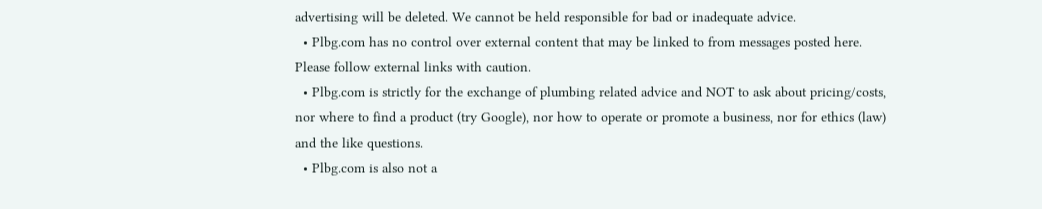advertising will be deleted. We cannot be held responsible for bad or inadequate advice.
  • Plbg.com has no control over external content that may be linked to from messages posted here. Please follow external links with caution.
  • Plbg.com is strictly for the exchange of plumbing related advice and NOT to ask about pricing/costs, nor where to find a product (try Google), nor how to operate or promote a business, nor for ethics (law) and the like questions.
  • Plbg.com is also not a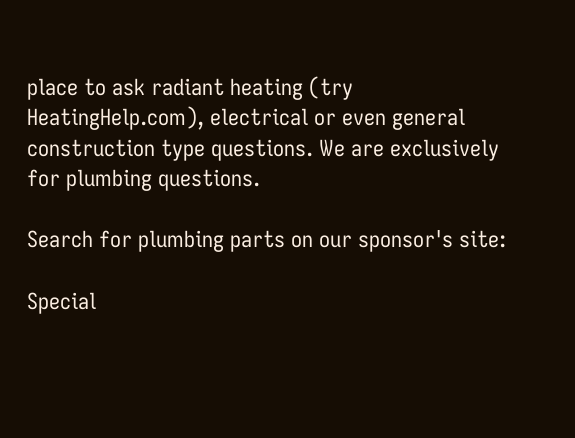place to ask radiant heating (try HeatingHelp.com), electrical or even general construction type questions. We are exclusively for plumbing questions.

Search for plumbing parts on our sponsor's site:

Special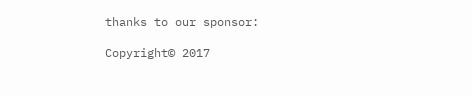thanks to our sponsor:

Copyright© 2017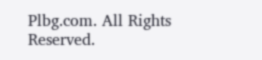Plbg.com. All Rights Reserved.